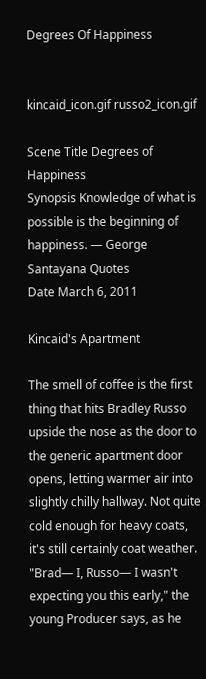Degrees Of Happiness


kincaid_icon.gif russo2_icon.gif

Scene Title Degrees of Happiness
Synopsis Knowledge of what is possible is the beginning of happiness. — George Santayana Quotes
Date March 6, 2011

Kincaid's Apartment

The smell of coffee is the first thing that hits Bradley Russo upside the nose as the door to the generic apartment door opens, letting warmer air into slightly chilly hallway. Not quite cold enough for heavy coats, it's still certainly coat weather. "Brad— I, Russo— I wasn't expecting you this early," the young Producer says, as he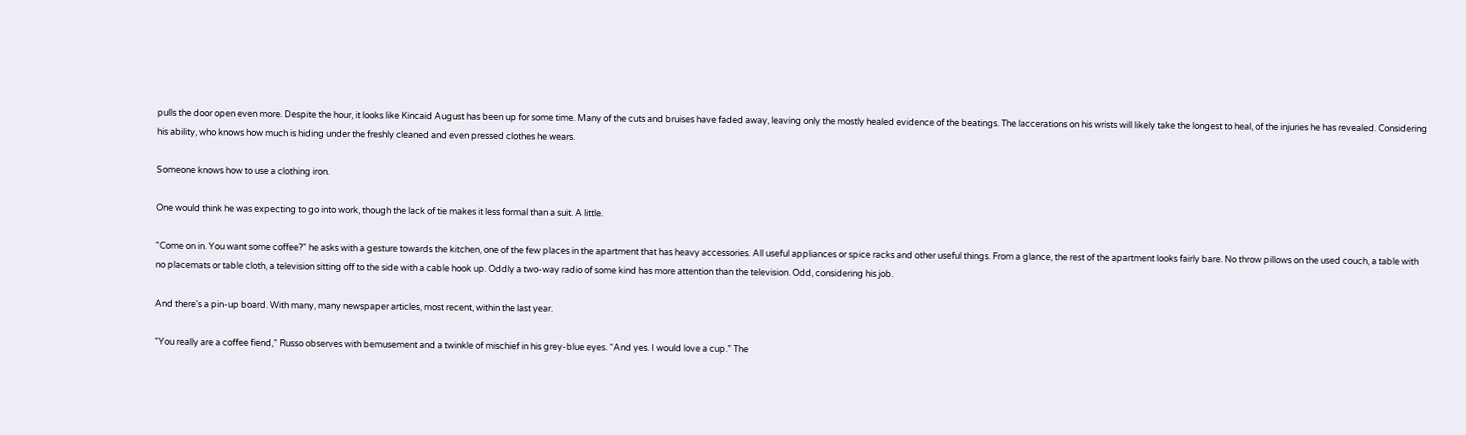pulls the door open even more. Despite the hour, it looks like Kincaid August has been up for some time. Many of the cuts and bruises have faded away, leaving only the mostly healed evidence of the beatings. The laccerations on his wrists will likely take the longest to heal, of the injuries he has revealed. Considering his ability, who knows how much is hiding under the freshly cleaned and even pressed clothes he wears.

Someone knows how to use a clothing iron.

One would think he was expecting to go into work, though the lack of tie makes it less formal than a suit. A little.

"Come on in. You want some coffee?" he asks with a gesture towards the kitchen, one of the few places in the apartment that has heavy accessories. All useful appliances or spice racks and other useful things. From a glance, the rest of the apartment looks fairly bare. No throw pillows on the used couch, a table with no placemats or table cloth, a television sitting off to the side with a cable hook up. Oddly a two-way radio of some kind has more attention than the television. Odd, considering his job.

And there's a pin-up board. With many, many newspaper articles, most recent, within the last year.

”You really are a coffee fiend,” Russo observes with bemusement and a twinkle of mischief in his grey-blue eyes. “And yes. I would love a cup.” The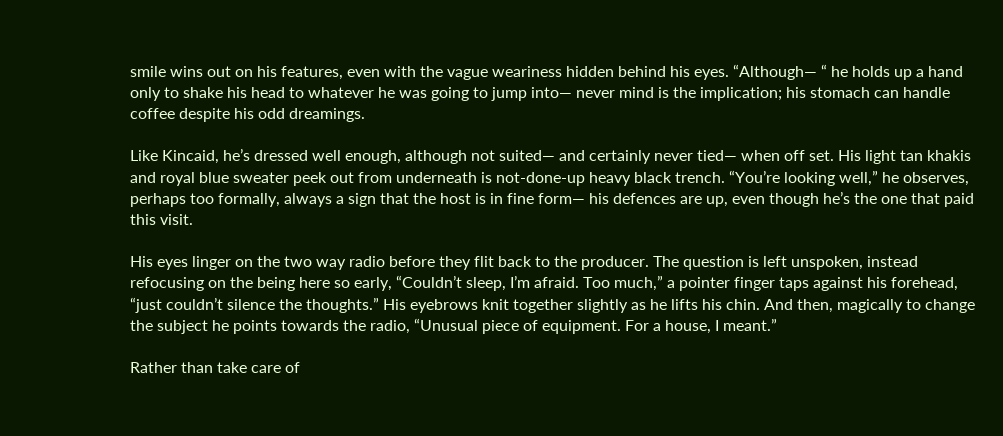smile wins out on his features, even with the vague weariness hidden behind his eyes. “Although— “ he holds up a hand only to shake his head to whatever he was going to jump into— never mind is the implication; his stomach can handle coffee despite his odd dreamings.

Like Kincaid, he’s dressed well enough, although not suited— and certainly never tied— when off set. His light tan khakis and royal blue sweater peek out from underneath is not-done-up heavy black trench. “You’re looking well,” he observes, perhaps too formally, always a sign that the host is in fine form— his defences are up, even though he’s the one that paid this visit.

His eyes linger on the two way radio before they flit back to the producer. The question is left unspoken, instead refocusing on the being here so early, “Couldn’t sleep, I’m afraid. Too much,” a pointer finger taps against his forehead, “just couldn’t silence the thoughts.” His eyebrows knit together slightly as he lifts his chin. And then, magically to change the subject he points towards the radio, “Unusual piece of equipment. For a house, I meant.”

Rather than take care of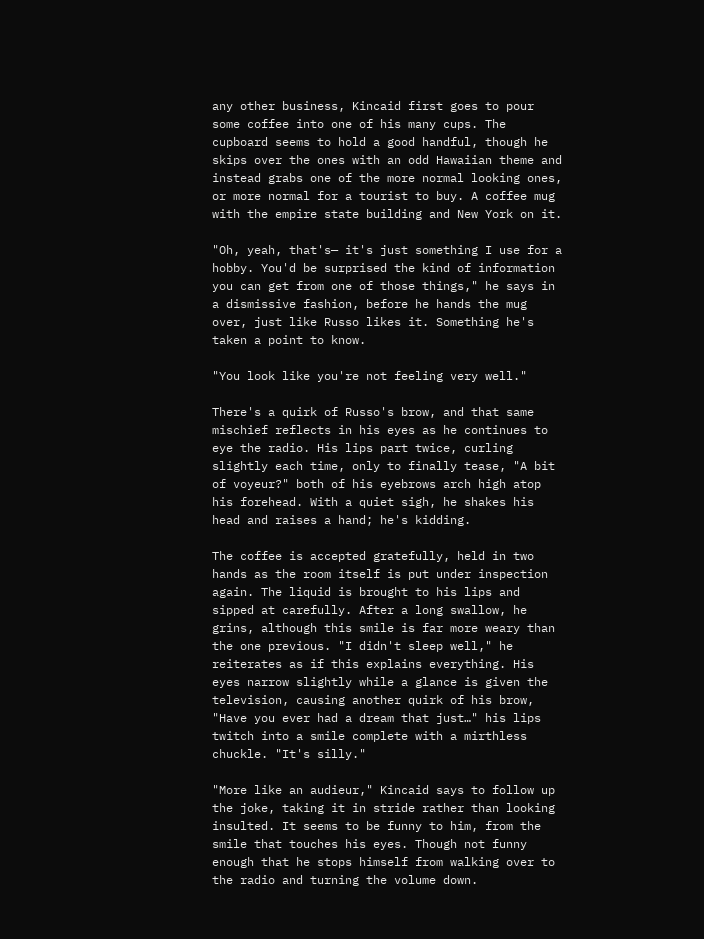any other business, Kincaid first goes to pour some coffee into one of his many cups. The cupboard seems to hold a good handful, though he skips over the ones with an odd Hawaiian theme and instead grabs one of the more normal looking ones, or more normal for a tourist to buy. A coffee mug with the empire state building and New York on it.

"Oh, yeah, that's— it's just something I use for a hobby. You'd be surprised the kind of information you can get from one of those things," he says in a dismissive fashion, before he hands the mug over, just like Russo likes it. Something he's taken a point to know.

"You look like you're not feeling very well."

There's a quirk of Russo's brow, and that same mischief reflects in his eyes as he continues to eye the radio. His lips part twice, curling slightly each time, only to finally tease, "A bit of voyeur?" both of his eyebrows arch high atop his forehead. With a quiet sigh, he shakes his head and raises a hand; he's kidding.

The coffee is accepted gratefully, held in two hands as the room itself is put under inspection again. The liquid is brought to his lips and sipped at carefully. After a long swallow, he grins, although this smile is far more weary than the one previous. "I didn't sleep well," he reiterates as if this explains everything. His eyes narrow slightly while a glance is given the television, causing another quirk of his brow, "Have you ever had a dream that just…" his lips twitch into a smile complete with a mirthless chuckle. "It's silly."

"More like an audieur," Kincaid says to follow up the joke, taking it in stride rather than looking insulted. It seems to be funny to him, from the smile that touches his eyes. Though not funny enough that he stops himself from walking over to the radio and turning the volume down.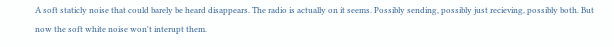A soft staticly noise that could barely be heard disappears. The radio is actually on it seems. Possibly sending, possibly just recieving, possibly both. But now the soft white noise won't interupt them.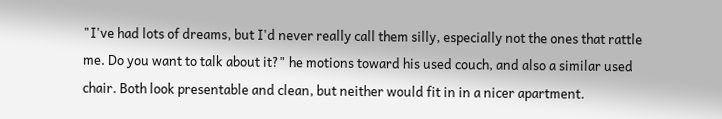"I've had lots of dreams, but I'd never really call them silly, especially not the ones that rattle me. Do you want to talk about it?" he motions toward his used couch, and also a similar used chair. Both look presentable and clean, but neither would fit in in a nicer apartment.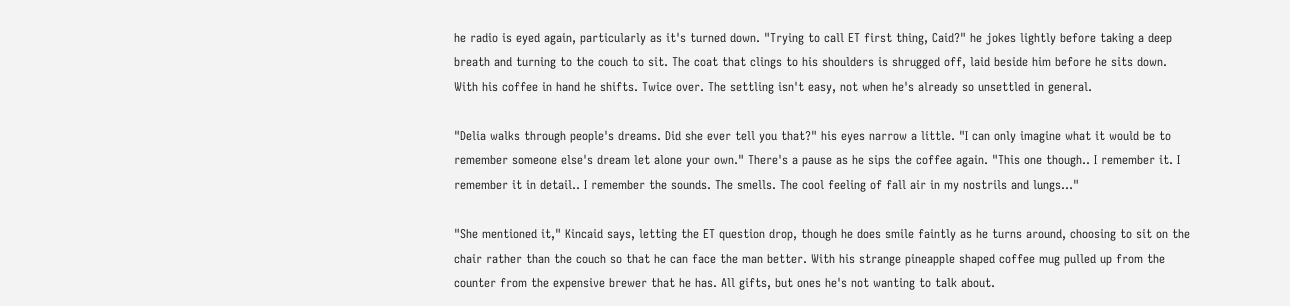he radio is eyed again, particularly as it's turned down. "Trying to call ET first thing, Caid?" he jokes lightly before taking a deep breath and turning to the couch to sit. The coat that clings to his shoulders is shrugged off, laid beside him before he sits down. With his coffee in hand he shifts. Twice over. The settling isn't easy, not when he's already so unsettled in general.

"Delia walks through people's dreams. Did she ever tell you that?" his eyes narrow a little. "I can only imagine what it would be to remember someone else's dream let alone your own." There's a pause as he sips the coffee again. "This one though.. I remember it. I remember it in detail.. I remember the sounds. The smells. The cool feeling of fall air in my nostrils and lungs…"

"She mentioned it," Kincaid says, letting the ET question drop, though he does smile faintly as he turns around, choosing to sit on the chair rather than the couch so that he can face the man better. With his strange pineapple shaped coffee mug pulled up from the counter from the expensive brewer that he has. All gifts, but ones he's not wanting to talk about.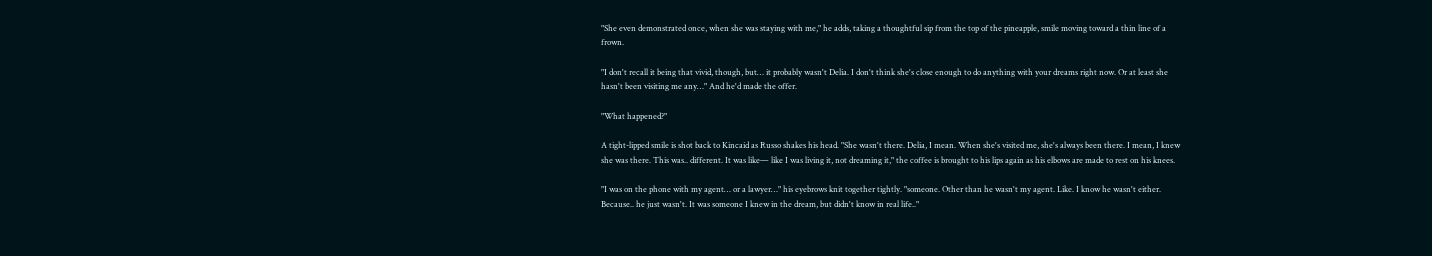"She even demonstrated once, when she was staying with me," he adds, taking a thoughtful sip from the top of the pineapple, smile moving toward a thin line of a frown.

"I don't recall it being that vivid, though, but… it probably wasn't Delia. I don't think she's close enough to do anything with your dreams right now. Or at least she hasn't been visiting me any…" And he'd made the offer.

"What happened?"

A tight-lipped smile is shot back to Kincaid as Russo shakes his head. "She wasn't there. Delia, I mean. When she's visited me, she's always been there. I mean, I knew she was there. This was.. different. It was like— like I was living it, not dreaming it," the coffee is brought to his lips again as his elbows are made to rest on his knees.

"I was on the phone with my agent… or a lawyer…" his eyebrows knit together tightly. "someone. Other than he wasn't my agent. Like. I know he wasn't either. Because.. he just wasn't. It was someone I knew in the dream, but didn't know in real life.."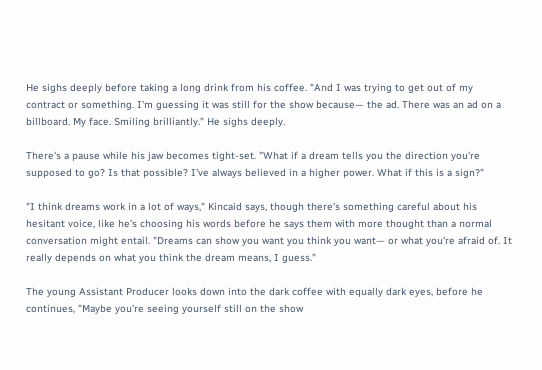He sighs deeply before taking a long drink from his coffee. "And I was trying to get out of my contract or something. I'm guessing it was still for the show because— the ad. There was an ad on a billboard. My face. Smiling brilliantly." He sighs deeply.

There's a pause while his jaw becomes tight-set. "What if a dream tells you the direction you're supposed to go? Is that possible? I've always believed in a higher power. What if this is a sign?"

"I think dreams work in a lot of ways," Kincaid says, though there's something careful about his hesitant voice, like he's choosing his words before he says them with more thought than a normal conversation might entail. "Dreams can show you want you think you want— or what you're afraid of. It really depends on what you think the dream means, I guess."

The young Assistant Producer looks down into the dark coffee with equally dark eyes, before he continues, "Maybe you're seeing yourself still on the show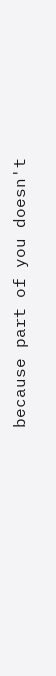because part of you doesn't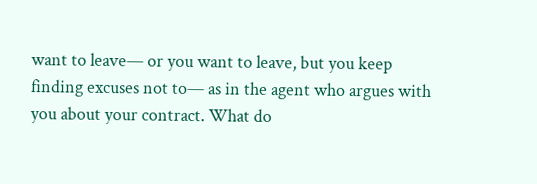want to leave— or you want to leave, but you keep finding excuses not to— as in the agent who argues with you about your contract. What do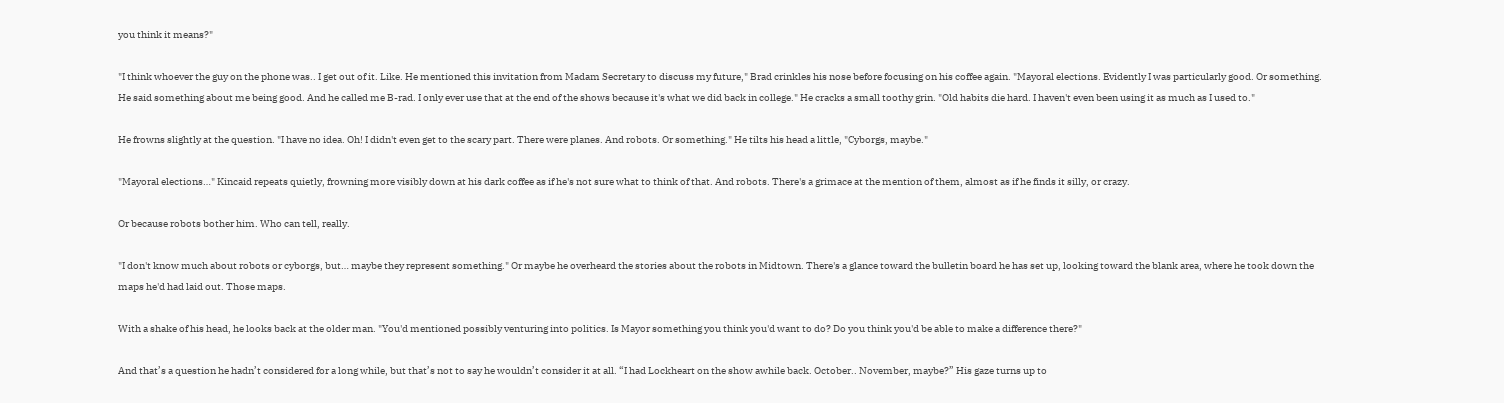you think it means?"

"I think whoever the guy on the phone was.. I get out of it. Like. He mentioned this invitation from Madam Secretary to discuss my future," Brad crinkles his nose before focusing on his coffee again. "Mayoral elections. Evidently I was particularly good. Or something. He said something about me being good. And he called me B-rad. I only ever use that at the end of the shows because it's what we did back in college." He cracks a small toothy grin. "Old habits die hard. I haven't even been using it as much as I used to."

He frowns slightly at the question. "I have no idea. Oh! I didn't even get to the scary part. There were planes. And robots. Or something." He tilts his head a little, "Cyborgs, maybe."

"Mayoral elections…" Kincaid repeats quietly, frowning more visibly down at his dark coffee as if he's not sure what to think of that. And robots. There's a grimace at the mention of them, almost as if he finds it silly, or crazy.

Or because robots bother him. Who can tell, really.

"I don't know much about robots or cyborgs, but… maybe they represent something." Or maybe he overheard the stories about the robots in Midtown. There's a glance toward the bulletin board he has set up, looking toward the blank area, where he took down the maps he'd had laid out. Those maps.

With a shake of his head, he looks back at the older man. "You'd mentioned possibly venturing into politics. Is Mayor something you think you'd want to do? Do you think you'd be able to make a difference there?"

And that’s a question he hadn’t considered for a long while, but that’s not to say he wouldn’t consider it at all. “I had Lockheart on the show awhile back. October.. November, maybe?” His gaze turns up to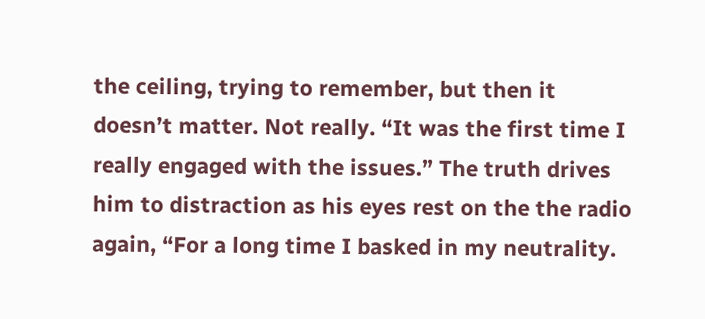the ceiling, trying to remember, but then it doesn’t matter. Not really. “It was the first time I really engaged with the issues.” The truth drives him to distraction as his eyes rest on the the radio again, “For a long time I basked in my neutrality.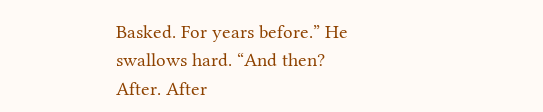Basked. For years before.” He swallows hard. “And then? After. After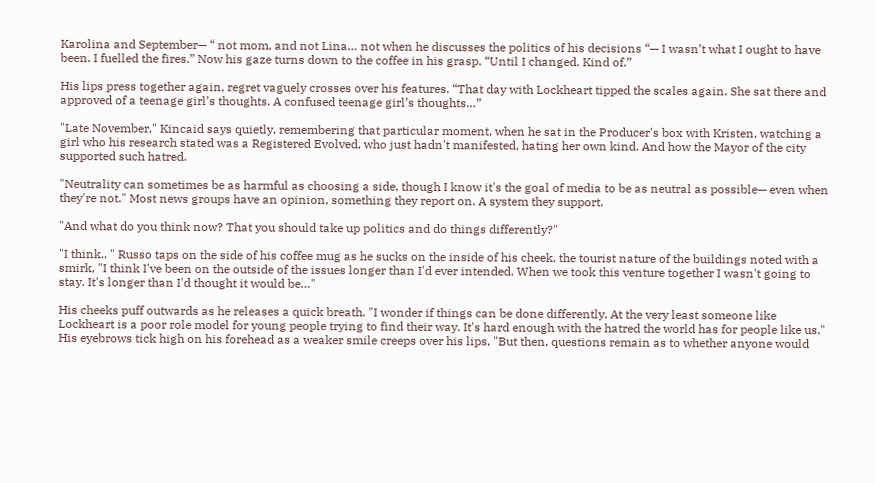Karolina and September— “ not mom, and not Lina… not when he discusses the politics of his decisions “— I wasn’t what I ought to have been. I fuelled the fires.” Now his gaze turns down to the coffee in his grasp. “Until I changed. Kind of.”

His lips press together again, regret vaguely crosses over his features. “That day with Lockheart tipped the scales again. She sat there and approved of a teenage girl’s thoughts. A confused teenage girl’s thoughts…”

"Late November," Kincaid says quietly, remembering that particular moment, when he sat in the Producer's box with Kristen, watching a girl who his research stated was a Registered Evolved, who just hadn't manifested, hating her own kind. And how the Mayor of the city supported such hatred.

"Neutrality can sometimes be as harmful as choosing a side, though I know it's the goal of media to be as neutral as possible— even when they're not." Most news groups have an opinion, something they report on. A system they support.

"And what do you think now? That you should take up politics and do things differently?"

"I think.. " Russo taps on the side of his coffee mug as he sucks on the inside of his cheek, the tourist nature of the buildings noted with a smirk, "I think I've been on the outside of the issues longer than I'd ever intended. When we took this venture together I wasn't going to stay. It's longer than I'd thought it would be…"

His cheeks puff outwards as he releases a quick breath. "I wonder if things can be done differently. At the very least someone like Lockheart is a poor role model for young people trying to find their way. It's hard enough with the hatred the world has for people like us." His eyebrows tick high on his forehead as a weaker smile creeps over his lips, "But then, questions remain as to whether anyone would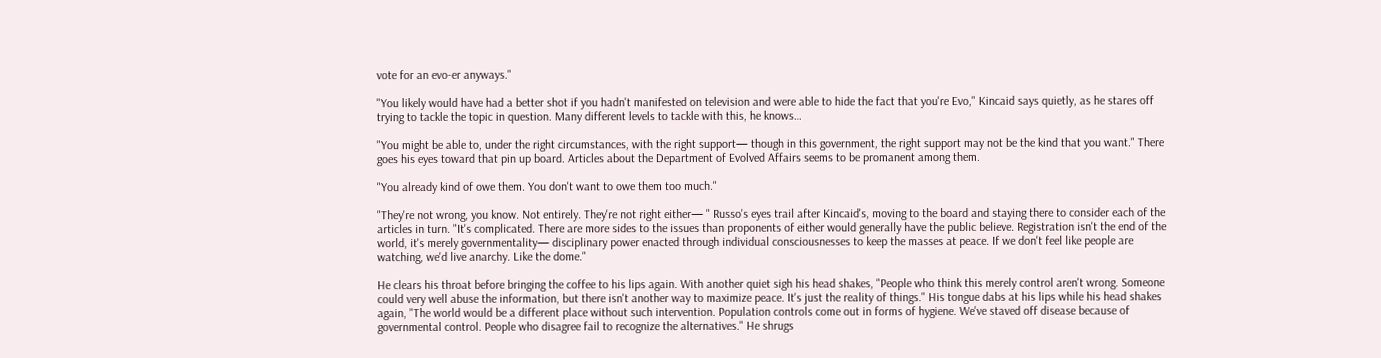vote for an evo-er anyways."

"You likely would have had a better shot if you hadn't manifested on television and were able to hide the fact that you're Evo," Kincaid says quietly, as he stares off trying to tackle the topic in question. Many different levels to tackle with this, he knows…

"You might be able to, under the right circumstances, with the right support— though in this government, the right support may not be the kind that you want." There goes his eyes toward that pin up board. Articles about the Department of Evolved Affairs seems to be promanent among them.

"You already kind of owe them. You don't want to owe them too much."

"They're not wrong, you know. Not entirely. They're not right either— " Russo's eyes trail after Kincaid's, moving to the board and staying there to consider each of the articles in turn. "It's complicated. There are more sides to the issues than proponents of either would generally have the public believe. Registration isn't the end of the world, it's merely governmentality— disciplinary power enacted through individual consciousnesses to keep the masses at peace. If we don't feel like people are watching, we'd live anarchy. Like the dome."

He clears his throat before bringing the coffee to his lips again. With another quiet sigh his head shakes, "People who think this merely control aren't wrong. Someone could very well abuse the information, but there isn't another way to maximize peace. It's just the reality of things." His tongue dabs at his lips while his head shakes again, "The world would be a different place without such intervention. Population controls come out in forms of hygiene. We've staved off disease because of governmental control. People who disagree fail to recognize the alternatives." He shrugs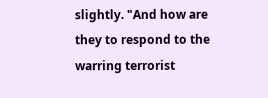slightly. "And how are they to respond to the warring terrorist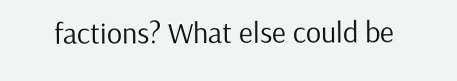factions? What else could be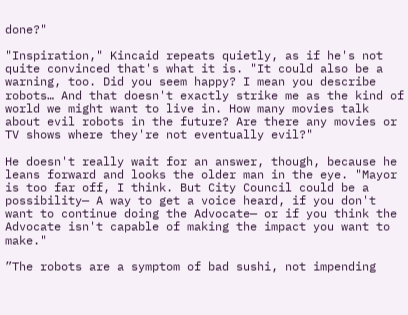done?"

"Inspiration," Kincaid repeats quietly, as if he's not quite convinced that's what it is. "It could also be a warning, too. Did you seem happy? I mean you describe robots… And that doesn't exactly strike me as the kind of world we might want to live in. How many movies talk about evil robots in the future? Are there any movies or TV shows where they're not eventually evil?"

He doesn't really wait for an answer, though, because he leans forward and looks the older man in the eye. "Mayor is too far off, I think. But City Council could be a possibility— A way to get a voice heard, if you don't want to continue doing the Advocate— or if you think the Advocate isn't capable of making the impact you want to make."

”The robots are a symptom of bad sushi, not impending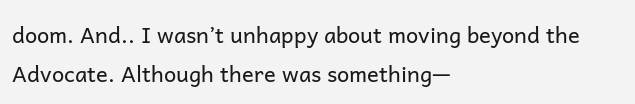doom. And.. I wasn’t unhappy about moving beyond the Advocate. Although there was something—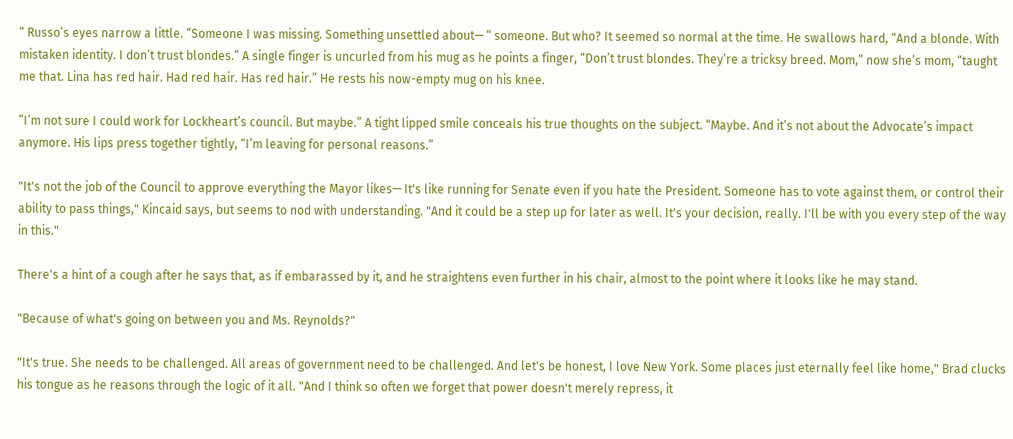“ Russo’s eyes narrow a little. “Someone I was missing. Something unsettled about— “ someone. But who? It seemed so normal at the time. He swallows hard, “And a blonde. With mistaken identity. I don’t trust blondes.” A single finger is uncurled from his mug as he points a finger, “Don’t trust blondes. They’re a tricksy breed. Mom,” now she’s mom, “taught me that. Lina has red hair. Had red hair. Has red hair.” He rests his now-empty mug on his knee.

”I’m not sure I could work for Lockheart’s council. But maybe.” A tight lipped smile conceals his true thoughts on the subject. “Maybe. And it’s not about the Advocate’s impact anymore. His lips press together tightly, “I’m leaving for personal reasons.”

"It's not the job of the Council to approve everything the Mayor likes— It's like running for Senate even if you hate the President. Someone has to vote against them, or control their ability to pass things," Kincaid says, but seems to nod with understanding. "And it could be a step up for later as well. It's your decision, really. I'll be with you every step of the way in this."

There's a hint of a cough after he says that, as if embarassed by it, and he straightens even further in his chair, almost to the point where it looks like he may stand.

"Because of what's going on between you and Ms. Reynolds?"

"It's true. She needs to be challenged. All areas of government need to be challenged. And let's be honest, I love New York. Some places just eternally feel like home," Brad clucks his tongue as he reasons through the logic of it all. "And I think so often we forget that power doesn't merely repress, it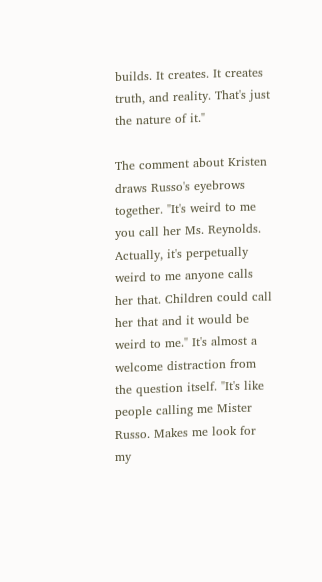builds. It creates. It creates truth, and reality. That's just the nature of it."

The comment about Kristen draws Russo's eyebrows together. "It's weird to me you call her Ms. Reynolds. Actually, it's perpetually weird to me anyone calls her that. Children could call her that and it would be weird to me." It's almost a welcome distraction from the question itself. "It's like people calling me Mister Russo. Makes me look for my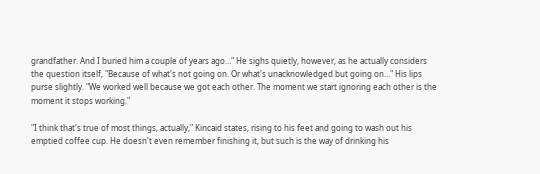grandfather. And I buried him a couple of years ago…" He sighs quietly, however, as he actually considers the question itself, "Because of what's not going on. Or what's unacknowledged but going on…" His lips purse slightly. "We worked well because we got each other. The moment we start ignoring each other is the moment it stops working."

"I think that's true of most things, actually," Kincaid states, rising to his feet and going to wash out his emptied coffee cup. He doesn't even remember finishing it, but such is the way of drinking his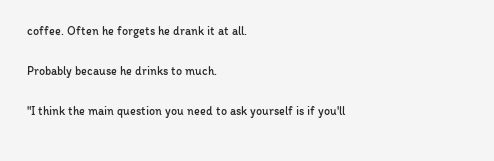coffee. Often he forgets he drank it at all.

Probably because he drinks to much.

"I think the main question you need to ask yourself is if you'll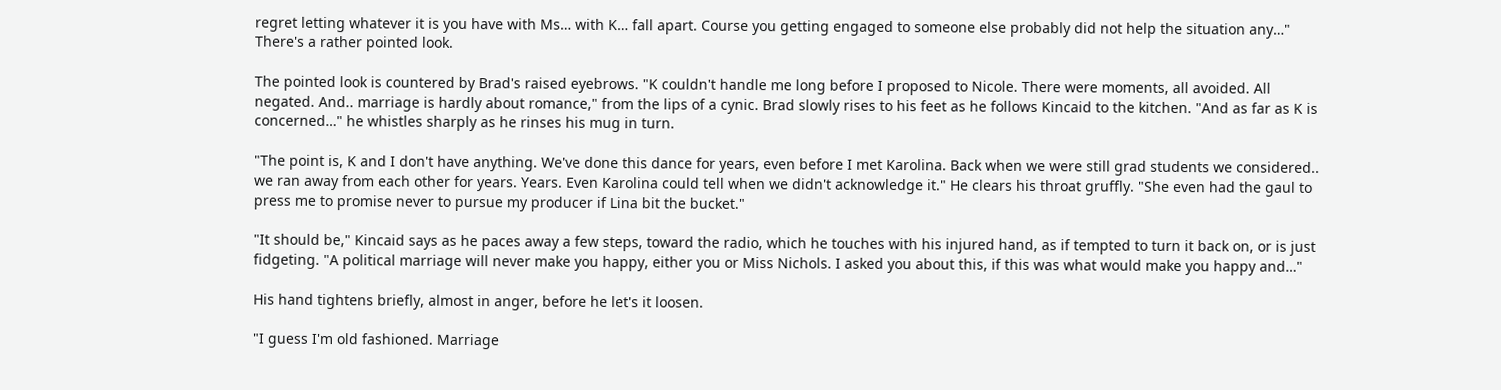regret letting whatever it is you have with Ms… with K… fall apart. Course you getting engaged to someone else probably did not help the situation any…" There's a rather pointed look.

The pointed look is countered by Brad's raised eyebrows. "K couldn't handle me long before I proposed to Nicole. There were moments, all avoided. All negated. And.. marriage is hardly about romance," from the lips of a cynic. Brad slowly rises to his feet as he follows Kincaid to the kitchen. "And as far as K is concerned…" he whistles sharply as he rinses his mug in turn.

"The point is, K and I don't have anything. We've done this dance for years, even before I met Karolina. Back when we were still grad students we considered.. we ran away from each other for years. Years. Even Karolina could tell when we didn't acknowledge it." He clears his throat gruffly. "She even had the gaul to press me to promise never to pursue my producer if Lina bit the bucket."

"It should be," Kincaid says as he paces away a few steps, toward the radio, which he touches with his injured hand, as if tempted to turn it back on, or is just fidgeting. "A political marriage will never make you happy, either you or Miss Nichols. I asked you about this, if this was what would make you happy and…"

His hand tightens briefly, almost in anger, before he let's it loosen.

"I guess I'm old fashioned. Marriage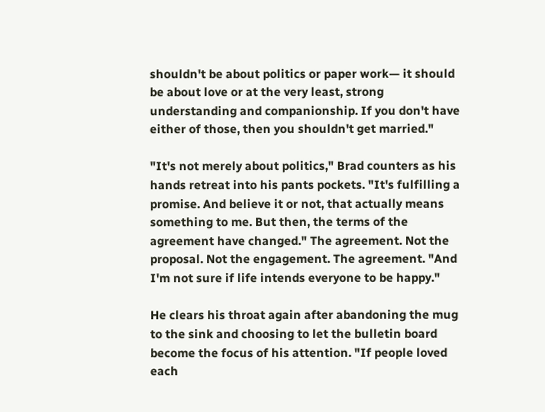shouldn't be about politics or paper work— it should be about love or at the very least, strong understanding and companionship. If you don't have either of those, then you shouldn't get married."

"It's not merely about politics," Brad counters as his hands retreat into his pants pockets. "It's fulfilling a promise. And believe it or not, that actually means something to me. But then, the terms of the agreement have changed." The agreement. Not the proposal. Not the engagement. The agreement. "And I'm not sure if life intends everyone to be happy."

He clears his throat again after abandoning the mug to the sink and choosing to let the bulletin board become the focus of his attention. "If people loved each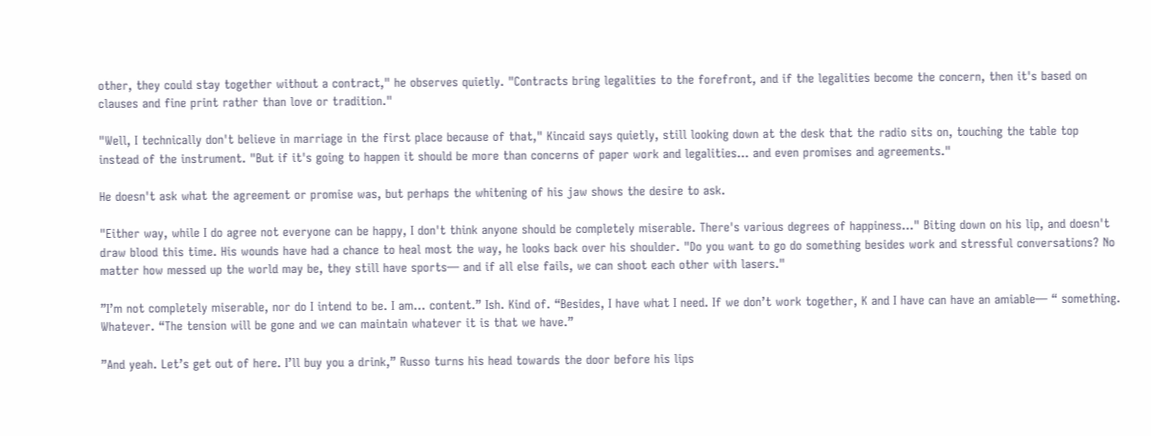other, they could stay together without a contract," he observes quietly. "Contracts bring legalities to the forefront, and if the legalities become the concern, then it's based on clauses and fine print rather than love or tradition."

"Well, I technically don't believe in marriage in the first place because of that," Kincaid says quietly, still looking down at the desk that the radio sits on, touching the table top instead of the instrument. "But if it's going to happen it should be more than concerns of paper work and legalities… and even promises and agreements."

He doesn't ask what the agreement or promise was, but perhaps the whitening of his jaw shows the desire to ask.

"Either way, while I do agree not everyone can be happy, I don't think anyone should be completely miserable. There's various degrees of happiness…" Biting down on his lip, and doesn't draw blood this time. His wounds have had a chance to heal most the way, he looks back over his shoulder. "Do you want to go do something besides work and stressful conversations? No matter how messed up the world may be, they still have sports— and if all else fails, we can shoot each other with lasers."

”I’m not completely miserable, nor do I intend to be. I am… content.” Ish. Kind of. “Besides, I have what I need. If we don’t work together, K and I have can have an amiable— “ something. Whatever. “The tension will be gone and we can maintain whatever it is that we have.”

”And yeah. Let’s get out of here. I’ll buy you a drink,” Russo turns his head towards the door before his lips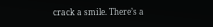crack a smile. There’s a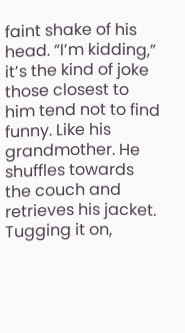faint shake of his head. “I’m kidding,” it’s the kind of joke those closest to him tend not to find funny. Like his grandmother. He shuffles towards the couch and retrieves his jacket. Tugging it on,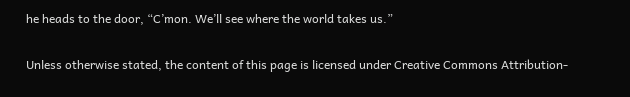he heads to the door, “C’mon. We’ll see where the world takes us.”

Unless otherwise stated, the content of this page is licensed under Creative Commons Attribution-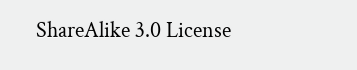ShareAlike 3.0 License